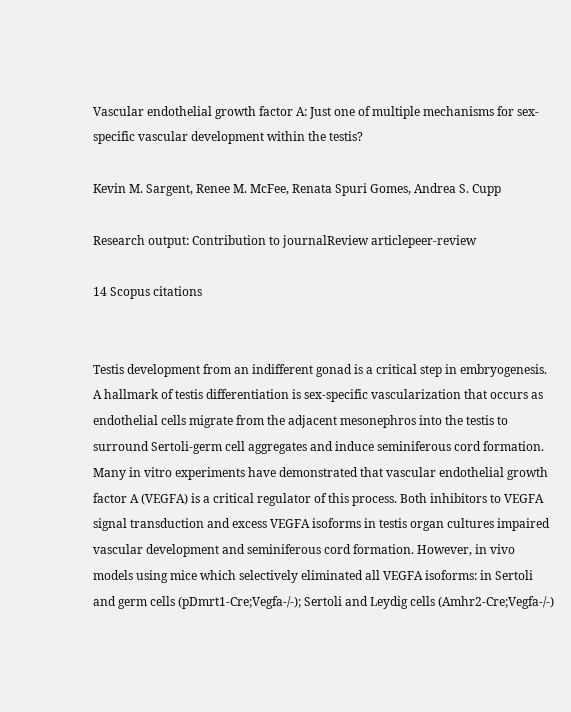Vascular endothelial growth factor A: Just one of multiple mechanisms for sex-specific vascular development within the testis?

Kevin M. Sargent, Renee M. McFee, Renata Spuri Gomes, Andrea S. Cupp

Research output: Contribution to journalReview articlepeer-review

14 Scopus citations


Testis development from an indifferent gonad is a critical step in embryogenesis. A hallmark of testis differentiation is sex-specific vascularization that occurs as endothelial cells migrate from the adjacent mesonephros into the testis to surround Sertoli-germ cell aggregates and induce seminiferous cord formation. Many in vitro experiments have demonstrated that vascular endothelial growth factor A (VEGFA) is a critical regulator of this process. Both inhibitors to VEGFA signal transduction and excess VEGFA isoforms in testis organ cultures impaired vascular development and seminiferous cord formation. However, in vivo models using mice which selectively eliminated all VEGFA isoforms: in Sertoli and germ cells (pDmrt1-Cre;Vegfa-/-); Sertoli and Leydig cells (Amhr2-Cre;Vegfa-/-)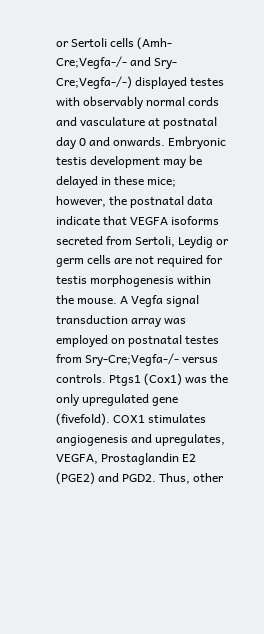or Sertoli cells (Amh- Cre;Vegfa-/- and Sry-Cre;Vegfa-/-) displayed testes with observably normal cords and vasculature at postnatal day 0 and onwards. Embryonic testis development may be delayed in these mice; however, the postnatal data indicate that VEGFA isoforms secreted from Sertoli, Leydig or germ cells are not required for testis morphogenesis within the mouse. A Vegfa signal transduction array was employed on postnatal testes from Sry-Cre;Vegfa-/- versus controls. Ptgs1 (Cox1) was the only upregulated gene (fivefold). COX1 stimulates angiogenesis and upregulates, VEGFA, Prostaglandin E2 (PGE2) and PGD2. Thus, other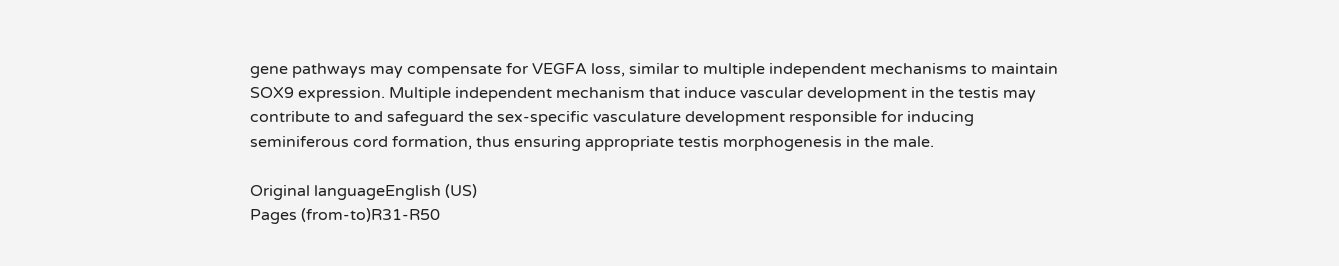gene pathways may compensate for VEGFA loss, similar to multiple independent mechanisms to maintain SOX9 expression. Multiple independent mechanism that induce vascular development in the testis may contribute to and safeguard the sex-specific vasculature development responsible for inducing seminiferous cord formation, thus ensuring appropriate testis morphogenesis in the male.

Original languageEnglish (US)
Pages (from-to)R31-R50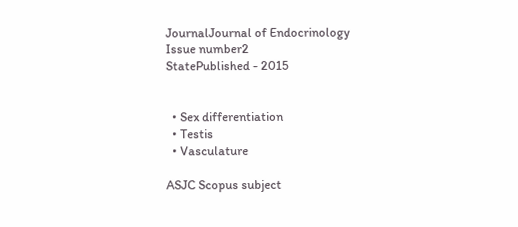JournalJournal of Endocrinology
Issue number2
StatePublished - 2015


  • Sex differentiation
  • Testis
  • Vasculature

ASJC Scopus subject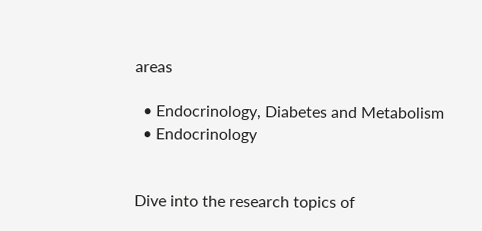areas

  • Endocrinology, Diabetes and Metabolism
  • Endocrinology


Dive into the research topics of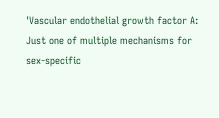'Vascular endothelial growth factor A: Just one of multiple mechanisms for sex-specific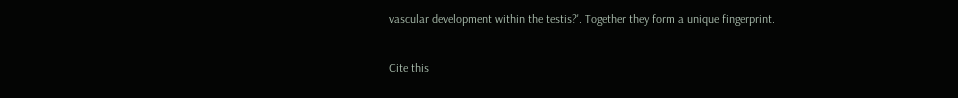vascular development within the testis?'. Together they form a unique fingerprint.

Cite this